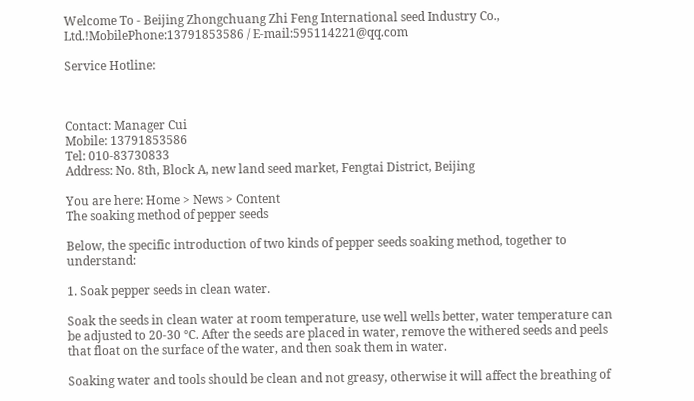Welcome To - Beijing Zhongchuang Zhi Feng International seed Industry Co., Ltd.!MobilePhone:13791853586 / E-mail:595114221@qq.com

Service Hotline:



Contact: Manager Cui
Mobile: 13791853586
Tel: 010-83730833
Address: No. 8th, Block A, new land seed market, Fengtai District, Beijing

You are here: Home > News > Content
The soaking method of pepper seeds

Below, the specific introduction of two kinds of pepper seeds soaking method, together to understand:

1. Soak pepper seeds in clean water.

Soak the seeds in clean water at room temperature, use well wells better, water temperature can be adjusted to 20-30 ℃. After the seeds are placed in water, remove the withered seeds and peels that float on the surface of the water, and then soak them in water.

Soaking water and tools should be clean and not greasy, otherwise it will affect the breathing of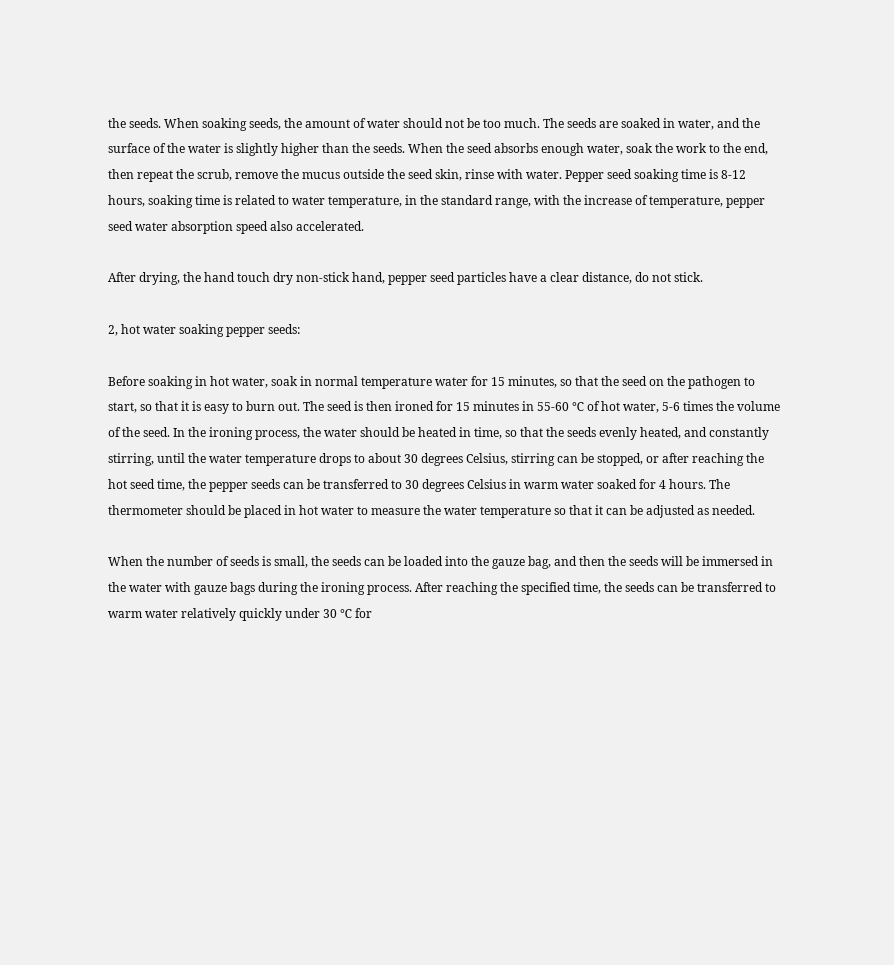the seeds. When soaking seeds, the amount of water should not be too much. The seeds are soaked in water, and the surface of the water is slightly higher than the seeds. When the seed absorbs enough water, soak the work to the end, then repeat the scrub, remove the mucus outside the seed skin, rinse with water. Pepper seed soaking time is 8-12 hours, soaking time is related to water temperature, in the standard range, with the increase of temperature, pepper seed water absorption speed also accelerated.

After drying, the hand touch dry non-stick hand, pepper seed particles have a clear distance, do not stick.

2, hot water soaking pepper seeds:

Before soaking in hot water, soak in normal temperature water for 15 minutes, so that the seed on the pathogen to start, so that it is easy to burn out. The seed is then ironed for 15 minutes in 55-60 ℃ of hot water, 5-6 times the volume of the seed. In the ironing process, the water should be heated in time, so that the seeds evenly heated, and constantly stirring, until the water temperature drops to about 30 degrees Celsius, stirring can be stopped, or after reaching the hot seed time, the pepper seeds can be transferred to 30 degrees Celsius in warm water soaked for 4 hours. The thermometer should be placed in hot water to measure the water temperature so that it can be adjusted as needed.

When the number of seeds is small, the seeds can be loaded into the gauze bag, and then the seeds will be immersed in the water with gauze bags during the ironing process. After reaching the specified time, the seeds can be transferred to warm water relatively quickly under 30 ℃ for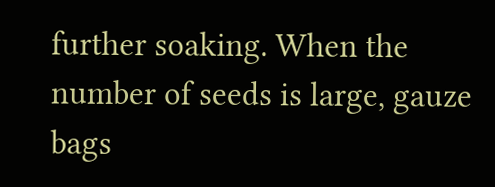further soaking. When the number of seeds is large, gauze bags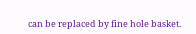can be replaced by fine hole basket.